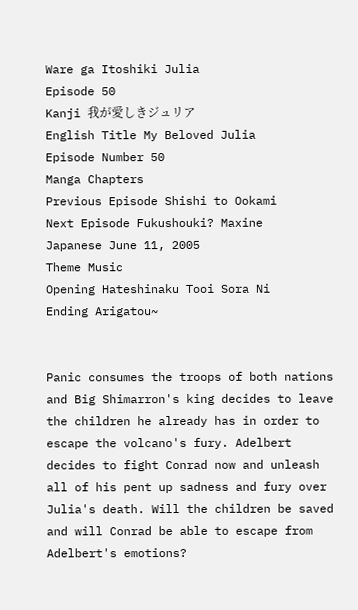Ware ga Itoshiki Julia
Episode 50
Kanji 我が愛しきジュリア
English Title My Beloved Julia
Episode Number 50
Manga Chapters
Previous Episode Shishi to Ookami
Next Episode Fukushouki? Maxine
Japanese June 11, 2005
Theme Music
Opening Hateshinaku Tooi Sora Ni
Ending Arigatou~


Panic consumes the troops of both nations and Big Shimarron's king decides to leave the children he already has in order to escape the volcano's fury. Adelbert decides to fight Conrad now and unleash all of his pent up sadness and fury over Julia's death. Will the children be saved and will Conrad be able to escape from Adelbert's emotions?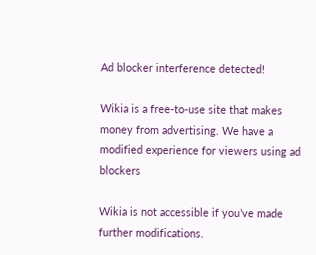Ad blocker interference detected!

Wikia is a free-to-use site that makes money from advertising. We have a modified experience for viewers using ad blockers

Wikia is not accessible if you’ve made further modifications.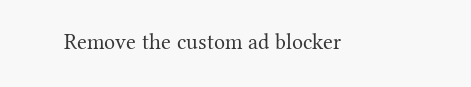Remove the custom ad blocker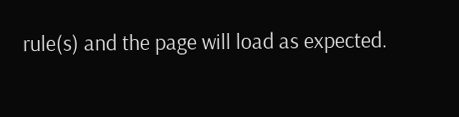rule(s) and the page will load as expected.